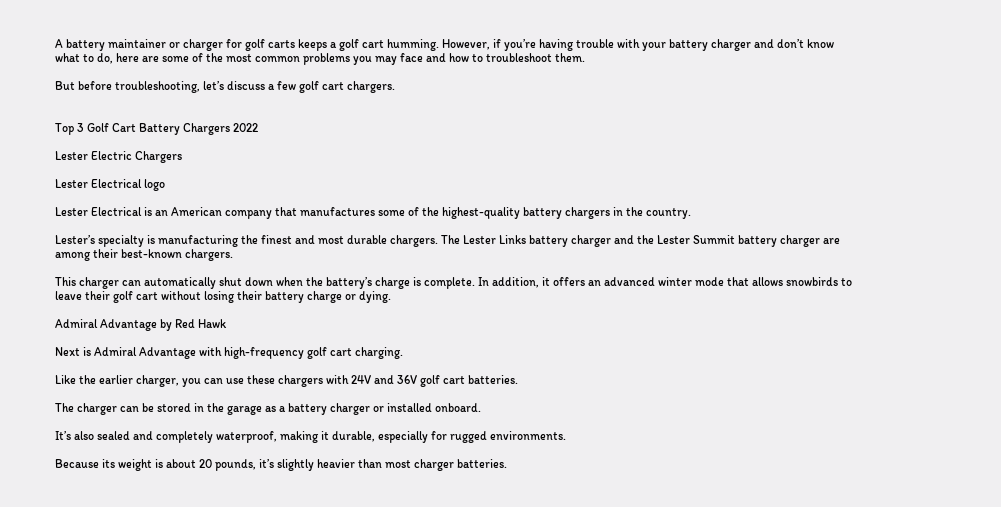A battery maintainer or charger for golf carts keeps a golf cart humming. However, if you’re having trouble with your battery charger and don’t know what to do, here are some of the most common problems you may face and how to troubleshoot them.

But before troubleshooting, let’s discuss a few golf cart chargers.


Top 3 Golf Cart Battery Chargers 2022

Lester Electric Chargers

Lester Electrical logo

Lester Electrical is an American company that manufactures some of the highest-quality battery chargers in the country.

Lester’s specialty is manufacturing the finest and most durable chargers. The Lester Links battery charger and the Lester Summit battery charger are among their best-known chargers.

This charger can automatically shut down when the battery’s charge is complete. In addition, it offers an advanced winter mode that allows snowbirds to leave their golf cart without losing their battery charge or dying.

Admiral Advantage by Red Hawk

Next is Admiral Advantage with high-frequency golf cart charging.

Like the earlier charger, you can use these chargers with 24V and 36V golf cart batteries.

The charger can be stored in the garage as a battery charger or installed onboard.

It’s also sealed and completely waterproof, making it durable, especially for rugged environments.

Because its weight is about 20 pounds, it’s slightly heavier than most charger batteries.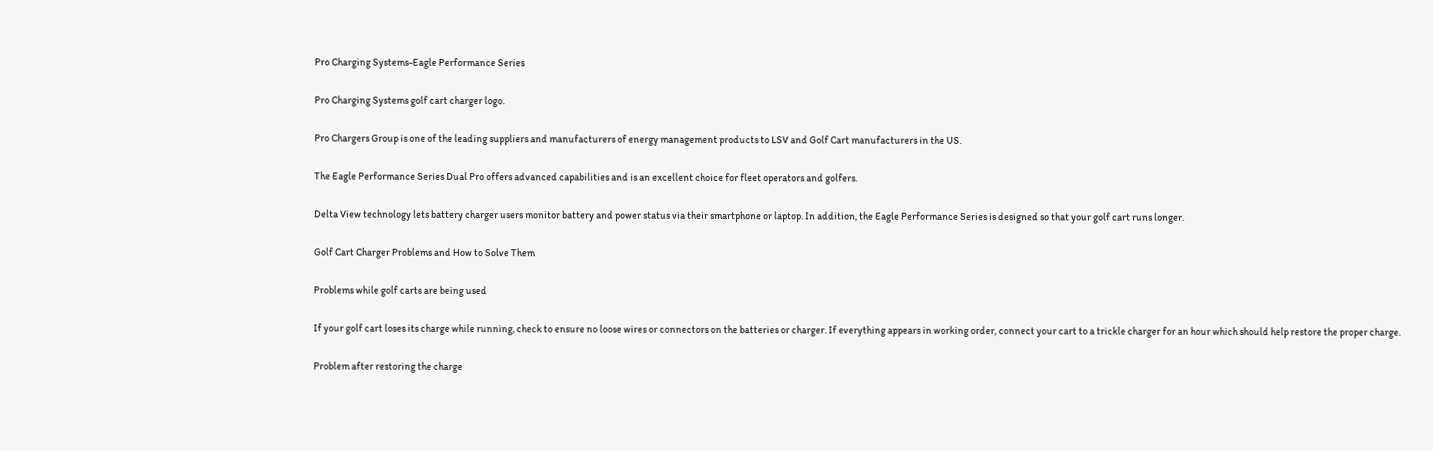Pro Charging Systems-Eagle Performance Series

Pro Charging Systems golf cart charger logo.

Pro Chargers Group is one of the leading suppliers and manufacturers of energy management products to LSV and Golf Cart manufacturers in the US.

The Eagle Performance Series Dual Pro offers advanced capabilities and is an excellent choice for fleet operators and golfers.

Delta View technology lets battery charger users monitor battery and power status via their smartphone or laptop. In addition, the Eagle Performance Series is designed so that your golf cart runs longer.

Golf Cart Charger Problems and How to Solve Them

Problems while golf carts are being used

If your golf cart loses its charge while running, check to ensure no loose wires or connectors on the batteries or charger. If everything appears in working order, connect your cart to a trickle charger for an hour which should help restore the proper charge.

Problem after restoring the charge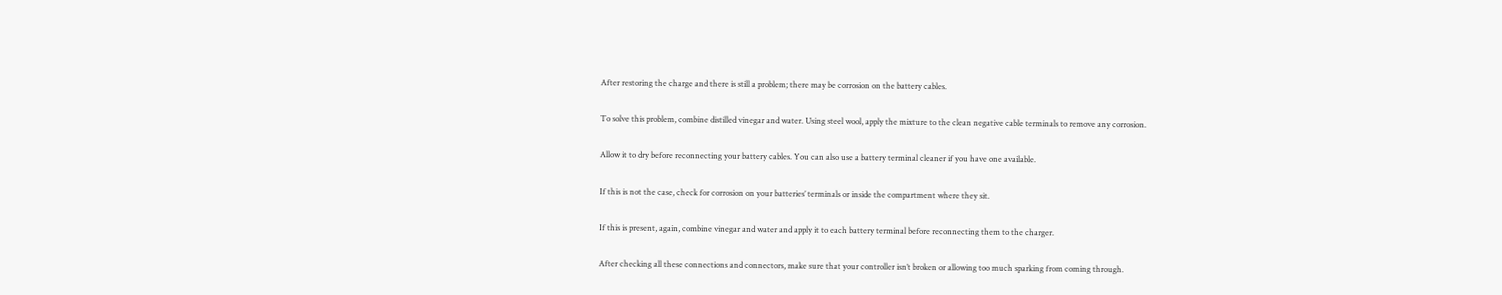After restoring the charge and there is still a problem; there may be corrosion on the battery cables.

To solve this problem, combine distilled vinegar and water. Using steel wool, apply the mixture to the clean negative cable terminals to remove any corrosion.

Allow it to dry before reconnecting your battery cables. You can also use a battery terminal cleaner if you have one available.

If this is not the case, check for corrosion on your batteries’ terminals or inside the compartment where they sit.

If this is present, again, combine vinegar and water and apply it to each battery terminal before reconnecting them to the charger.

After checking all these connections and connectors, make sure that your controller isn’t broken or allowing too much sparking from coming through.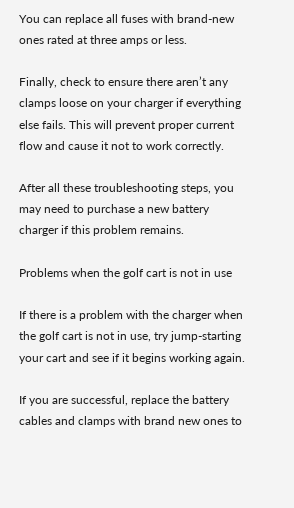You can replace all fuses with brand-new ones rated at three amps or less.

Finally, check to ensure there aren’t any clamps loose on your charger if everything else fails. This will prevent proper current flow and cause it not to work correctly.

After all these troubleshooting steps, you may need to purchase a new battery charger if this problem remains.

Problems when the golf cart is not in use

If there is a problem with the charger when the golf cart is not in use, try jump-starting your cart and see if it begins working again.

If you are successful, replace the battery cables and clamps with brand new ones to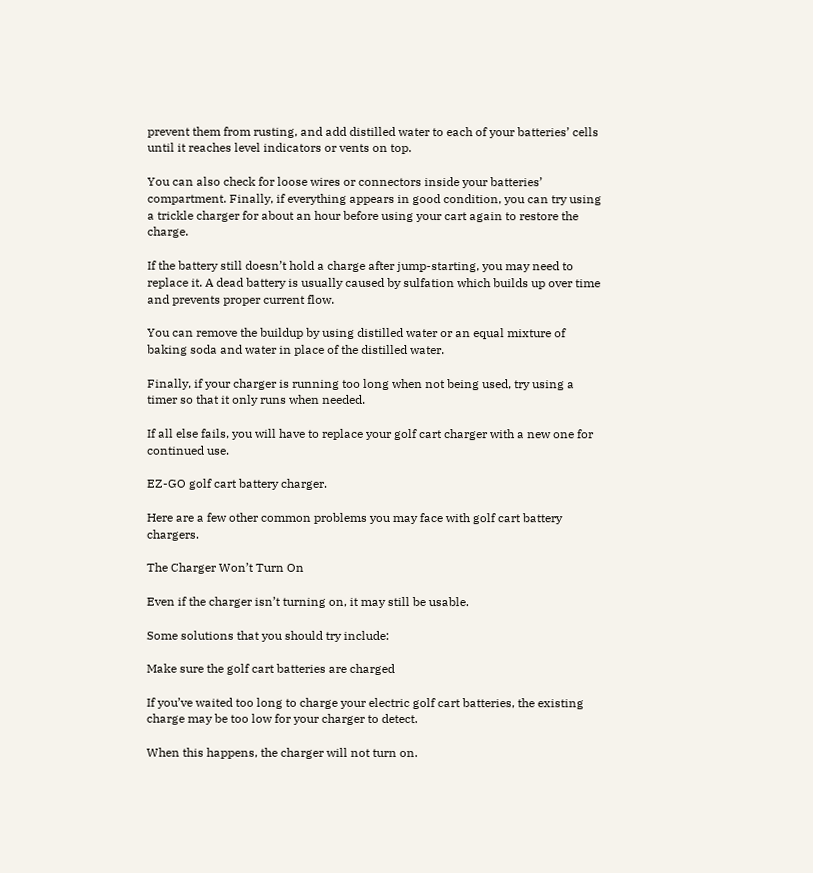prevent them from rusting, and add distilled water to each of your batteries’ cells until it reaches level indicators or vents on top.

You can also check for loose wires or connectors inside your batteries’ compartment. Finally, if everything appears in good condition, you can try using a trickle charger for about an hour before using your cart again to restore the charge.

If the battery still doesn’t hold a charge after jump-starting, you may need to replace it. A dead battery is usually caused by sulfation which builds up over time and prevents proper current flow.

You can remove the buildup by using distilled water or an equal mixture of baking soda and water in place of the distilled water.

Finally, if your charger is running too long when not being used, try using a timer so that it only runs when needed.

If all else fails, you will have to replace your golf cart charger with a new one for continued use.

EZ-GO golf cart battery charger.

Here are a few other common problems you may face with golf cart battery chargers.

The Charger Won’t Turn On

Even if the charger isn’t turning on, it may still be usable.

Some solutions that you should try include:

Make sure the golf cart batteries are charged

If you’ve waited too long to charge your electric golf cart batteries, the existing charge may be too low for your charger to detect.

When this happens, the charger will not turn on.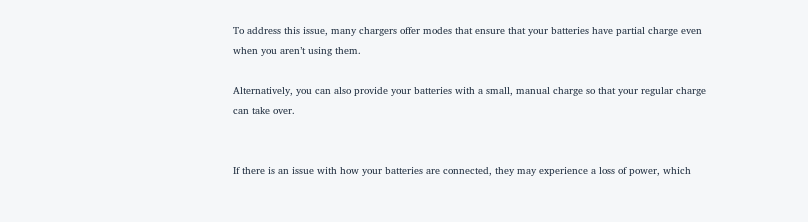To address this issue, many chargers offer modes that ensure that your batteries have partial charge even when you aren’t using them.

Alternatively, you can also provide your batteries with a small, manual charge so that your regular charge can take over.


If there is an issue with how your batteries are connected, they may experience a loss of power, which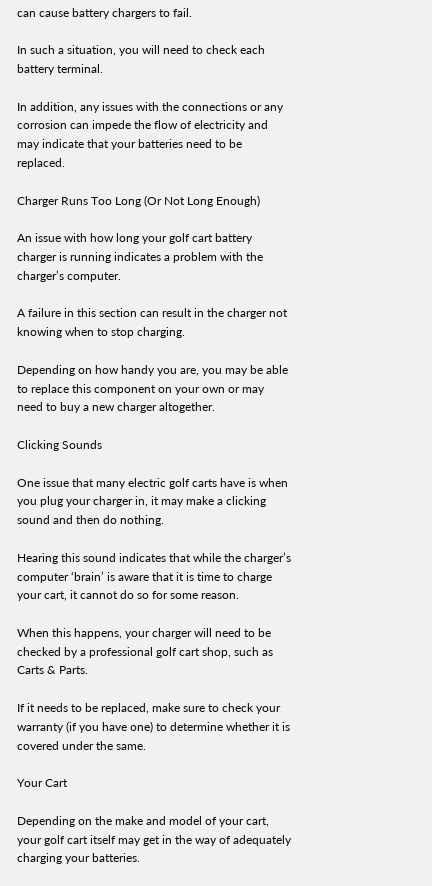can cause battery chargers to fail.

In such a situation, you will need to check each battery terminal.

In addition, any issues with the connections or any corrosion can impede the flow of electricity and may indicate that your batteries need to be replaced.

Charger Runs Too Long (Or Not Long Enough)

An issue with how long your golf cart battery charger is running indicates a problem with the charger’s computer.

A failure in this section can result in the charger not knowing when to stop charging.

Depending on how handy you are, you may be able to replace this component on your own or may need to buy a new charger altogether.

Clicking Sounds

One issue that many electric golf carts have is when you plug your charger in, it may make a clicking sound and then do nothing.

Hearing this sound indicates that while the charger’s computer ‘brain’ is aware that it is time to charge your cart, it cannot do so for some reason.

When this happens, your charger will need to be checked by a professional golf cart shop, such as Carts & Parts.

If it needs to be replaced, make sure to check your warranty (if you have one) to determine whether it is covered under the same.

Your Cart

Depending on the make and model of your cart, your golf cart itself may get in the way of adequately charging your batteries.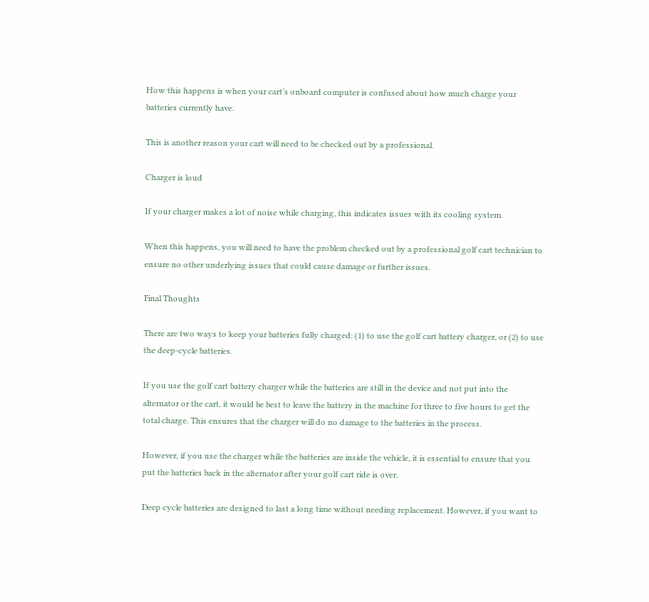How this happens is when your cart’s onboard computer is confused about how much charge your batteries currently have.

This is another reason your cart will need to be checked out by a professional.

Charger is loud

If your charger makes a lot of noise while charging, this indicates issues with its cooling system.

When this happens, you will need to have the problem checked out by a professional golf cart technician to ensure no other underlying issues that could cause damage or further issues.

Final Thoughts

There are two ways to keep your batteries fully charged: (1) to use the golf cart battery charger, or (2) to use the deep-cycle batteries.

If you use the golf cart battery charger while the batteries are still in the device and not put into the alternator or the cart, it would be best to leave the battery in the machine for three to five hours to get the total charge. This ensures that the charger will do no damage to the batteries in the process.

However, if you use the charger while the batteries are inside the vehicle, it is essential to ensure that you put the batteries back in the alternator after your golf cart ride is over.

Deep cycle batteries are designed to last a long time without needing replacement. However, if you want to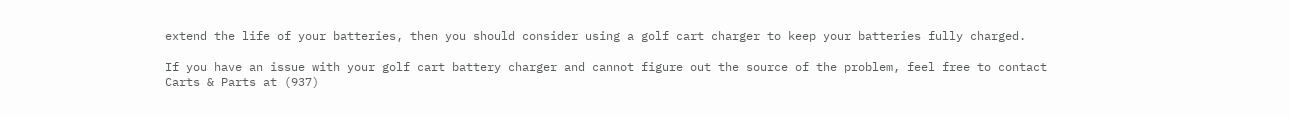extend the life of your batteries, then you should consider using a golf cart charger to keep your batteries fully charged.

If you have an issue with your golf cart battery charger and cannot figure out the source of the problem, feel free to contact Carts & Parts at (937)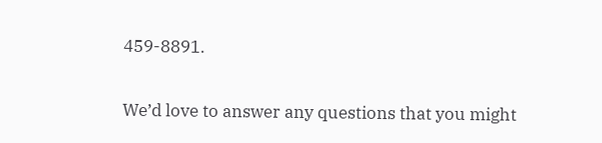459-8891.

We’d love to answer any questions that you might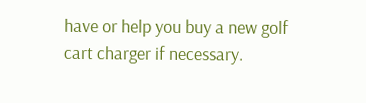have or help you buy a new golf cart charger if necessary.